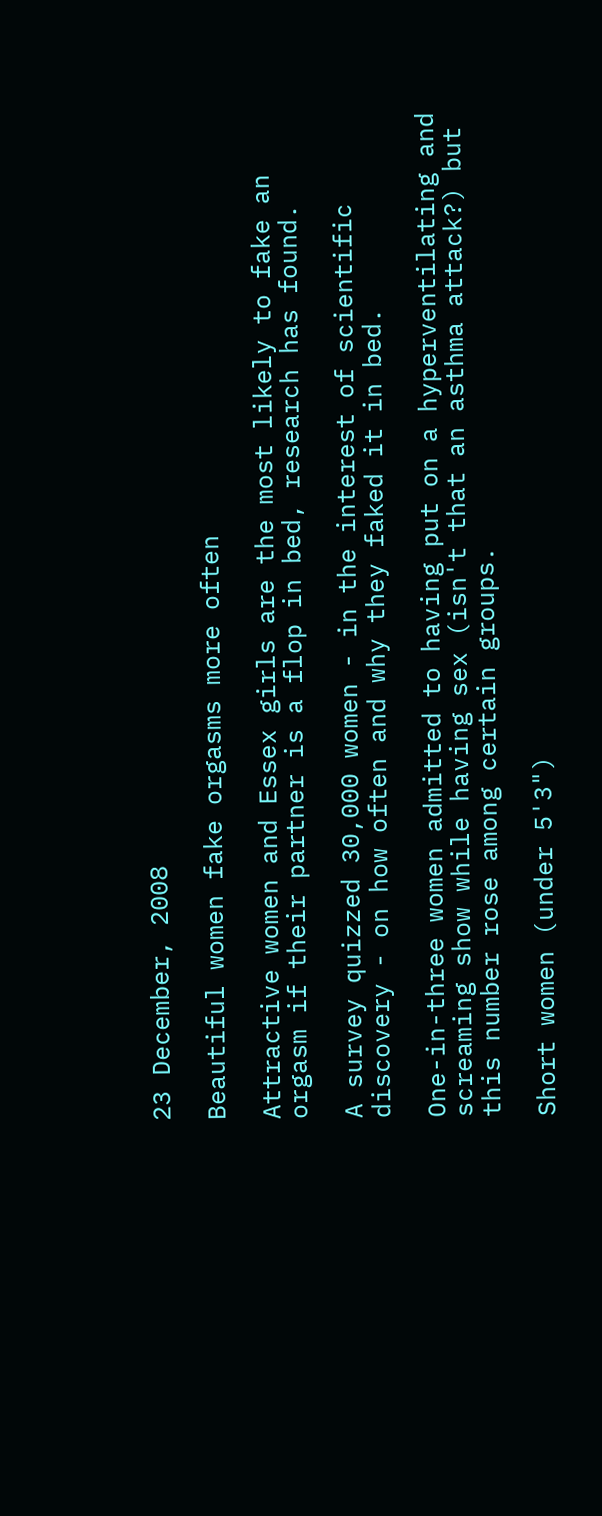23 December, 2008

Beautiful women fake orgasms more often

Attractive women and Essex girls are the most likely to fake an orgasm if their partner is a flop in bed, research has found.

A survey quizzed 30,000 women - in the interest of scientific discovery - on how often and why they faked it in bed.

One-in-three women admitted to having put on a hyperventilating and screaming show while having sex (isn't that an asthma attack?) but this number rose among certain groups.

Short women (under 5'3")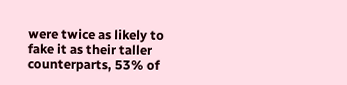were twice as likely to fake it as their taller counterparts, 53% of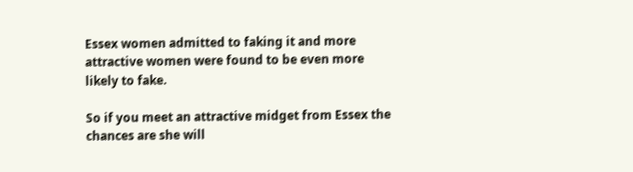Essex women admitted to faking it and more attractive women were found to be even more likely to fake.

So if you meet an attractive midget from Essex the chances are she will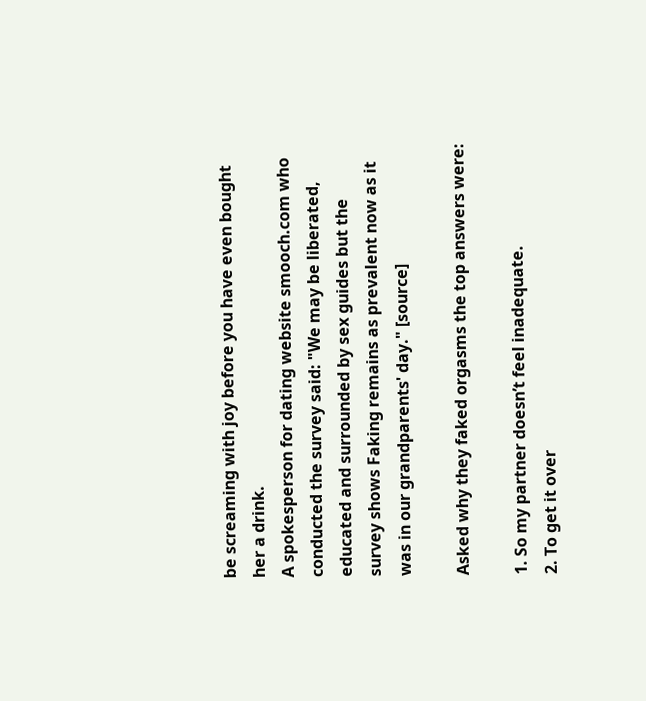be screaming with joy before you have even bought her a drink.
A spokesperson for dating website smooch.com who conducted the survey said: "We may be liberated, educated and surrounded by sex guides but the survey shows Faking remains as prevalent now as it was in our grandparents' day." [source]

Asked why they faked orgasms the top answers were:

1. So my partner doesn’t feel inadequate.
2. To get it over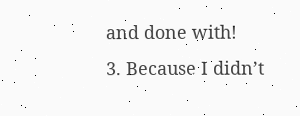and done with!
3. Because I didn’t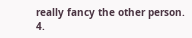really fancy the other person.
4.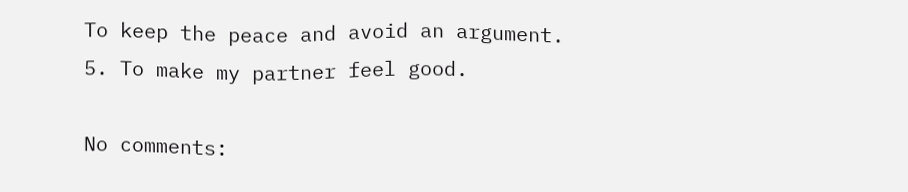To keep the peace and avoid an argument.
5. To make my partner feel good.

No comments: